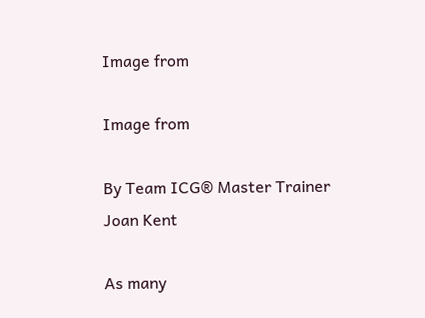Image from

Image from

By Team ICG® Master Trainer Joan Kent

As many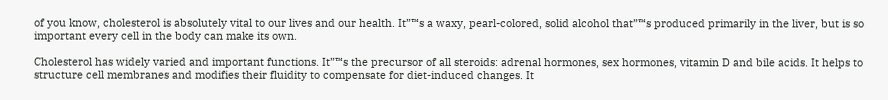of you know, cholesterol is absolutely vital to our lives and our health. It”™s a waxy, pearl-colored, solid alcohol that”™s produced primarily in the liver, but is so important every cell in the body can make its own.

Cholesterol has widely varied and important functions. It”™s the precursor of all steroids: adrenal hormones, sex hormones, vitamin D and bile acids. It helps to structure cell membranes and modifies their fluidity to compensate for diet-induced changes. It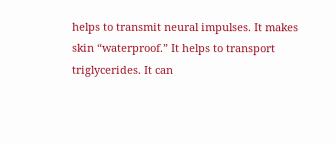helps to transmit neural impulses. It makes skin “waterproof.” It helps to transport triglycerides. It can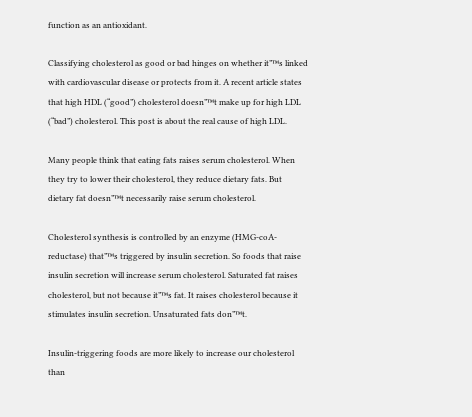function as an antioxidant.

Classifying cholesterol as good or bad hinges on whether it”™s linked with cardiovascular disease or protects from it. A recent article states that high HDL (“good”) cholesterol doesn”™t make up for high LDL (“bad”) cholesterol. This post is about the real cause of high LDL.

Many people think that eating fats raises serum cholesterol. When they try to lower their cholesterol, they reduce dietary fats. But dietary fat doesn”™t necessarily raise serum cholesterol.

Cholesterol synthesis is controlled by an enzyme (HMG-coA-reductase) that”™s triggered by insulin secretion. So foods that raise insulin secretion will increase serum cholesterol. Saturated fat raises cholesterol, but not because it”™s fat. It raises cholesterol because it stimulates insulin secretion. Unsaturated fats don”™t.

Insulin-triggering foods are more likely to increase our cholesterol than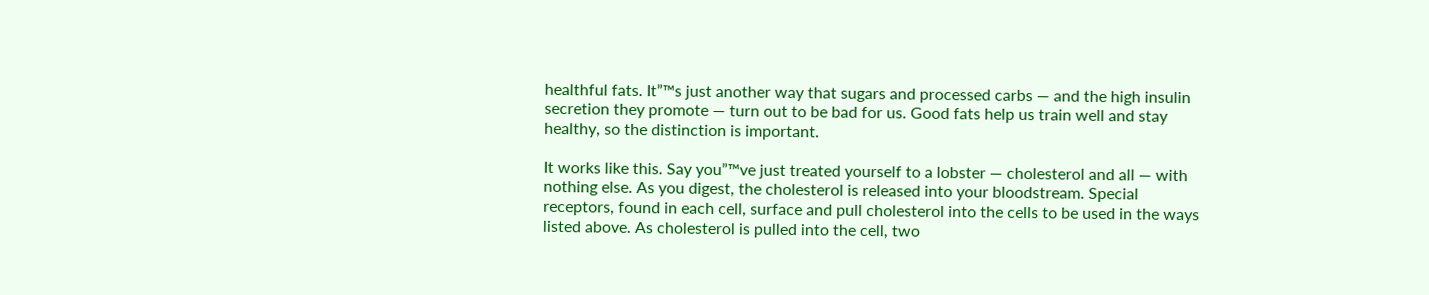healthful fats. It”™s just another way that sugars and processed carbs — and the high insulin secretion they promote — turn out to be bad for us. Good fats help us train well and stay healthy, so the distinction is important.

It works like this. Say you”™ve just treated yourself to a lobster — cholesterol and all — with nothing else. As you digest, the cholesterol is released into your bloodstream. Special receptors, found in each cell, surface and pull cholesterol into the cells to be used in the ways listed above. As cholesterol is pulled into the cell, two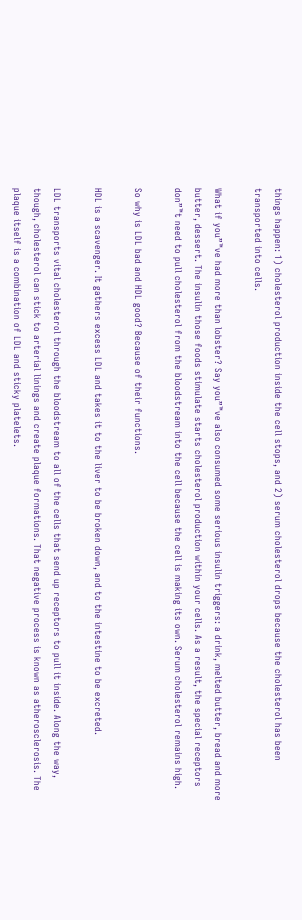things happen: 1) cholesterol production inside the cell stops, and 2) serum cholesterol drops because the cholesterol has been transported into cells.

What if you”™ve had more than lobster? Say you”™ve also consumed some serious insulin triggers: a drink, melted butter, bread and more butter, dessert. The insulin those foods stimulate starts cholesterol production within your cells. As a result, the special receptors don”™t need to pull cholesterol from the bloodstream into the cell because the cell is making its own. Serum cholesterol remains high.

So why is LDL bad and HDL good? Because of their functions.

HDL is a scavenger. It gathers excess LDL and takes it to the liver to be broken down, and to the intestine to be excreted.

LDL transports vital cholesterol through the bloodstream to all of the cells that send up receptors to pull it inside. Along the way, though, cholesterol can stick to arterial linings and create plaque formations. That negative process is known as atherosclerosis. The plaque itself is a combination of LDL and sticky platelets.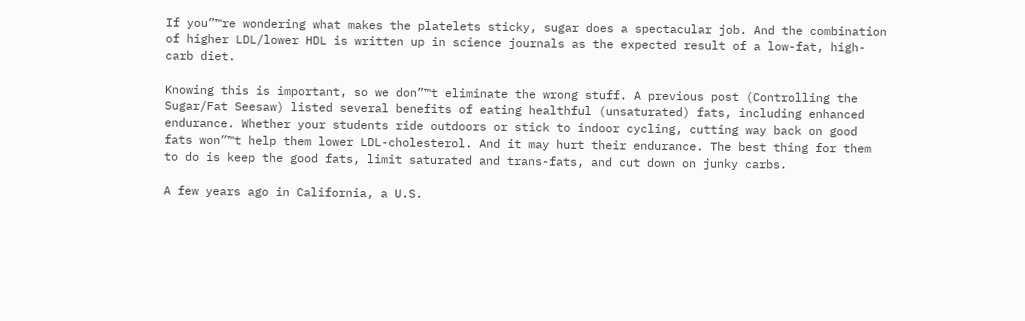If you”™re wondering what makes the platelets sticky, sugar does a spectacular job. And the combination of higher LDL/lower HDL is written up in science journals as the expected result of a low-fat, high-carb diet.

Knowing this is important, so we don”™t eliminate the wrong stuff. A previous post (Controlling the Sugar/Fat Seesaw) listed several benefits of eating healthful (unsaturated) fats, including enhanced endurance. Whether your students ride outdoors or stick to indoor cycling, cutting way back on good fats won”™t help them lower LDL-cholesterol. And it may hurt their endurance. The best thing for them to do is keep the good fats, limit saturated and trans-fats, and cut down on junky carbs.

A few years ago in California, a U.S.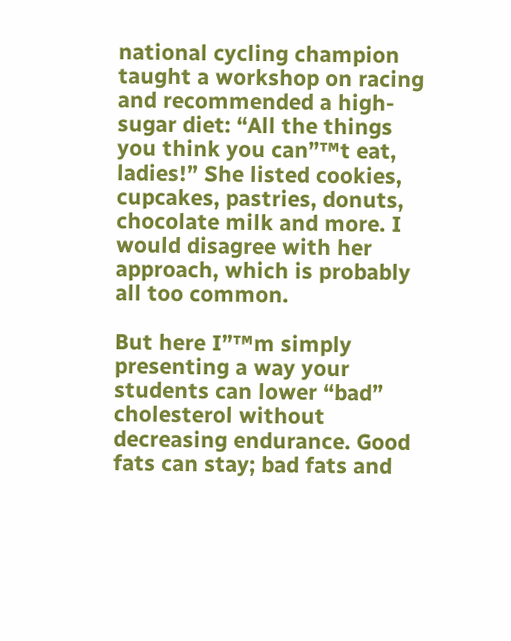national cycling champion taught a workshop on racing and recommended a high-sugar diet: “All the things you think you can”™t eat, ladies!” She listed cookies, cupcakes, pastries, donuts, chocolate milk and more. I would disagree with her approach, which is probably all too common.

But here I”™m simply presenting a way your students can lower “bad” cholesterol without decreasing endurance. Good fats can stay; bad fats and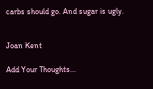carbs should go. And sugar is ugly.


Joan Kent

Add Your Thoughts...